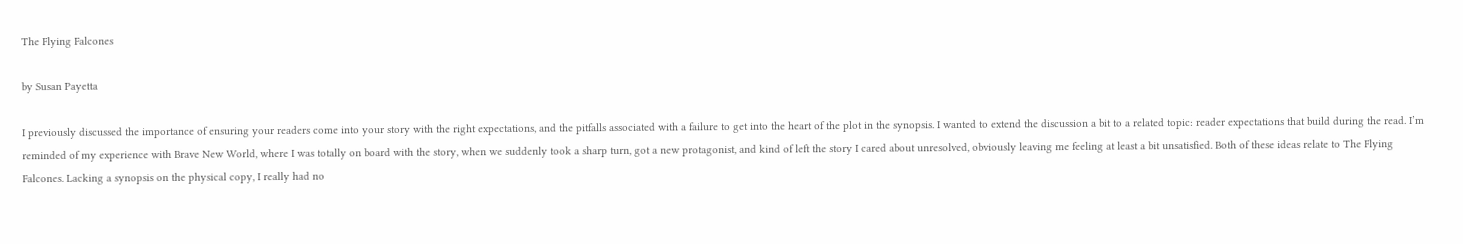The Flying Falcones

by Susan Payetta

I previously discussed the importance of ensuring your readers come into your story with the right expectations, and the pitfalls associated with a failure to get into the heart of the plot in the synopsis. I wanted to extend the discussion a bit to a related topic: reader expectations that build during the read. I’m reminded of my experience with Brave New World, where I was totally on board with the story, when we suddenly took a sharp turn, got a new protagonist, and kind of left the story I cared about unresolved, obviously leaving me feeling at least a bit unsatisfied. Both of these ideas relate to The Flying Falcones. Lacking a synopsis on the physical copy, I really had no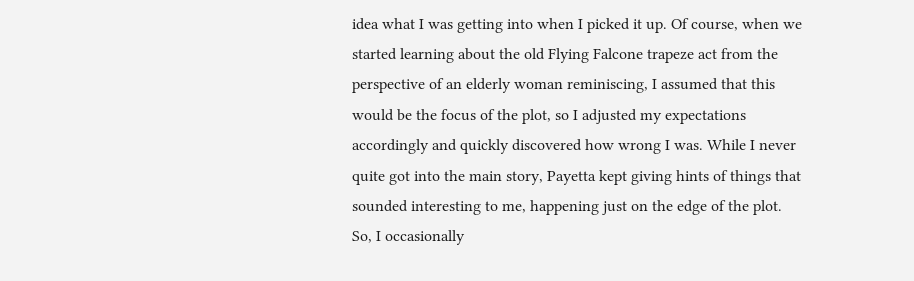idea what I was getting into when I picked it up. Of course, when we started learning about the old Flying Falcone trapeze act from the perspective of an elderly woman reminiscing, I assumed that this would be the focus of the plot, so I adjusted my expectations accordingly and quickly discovered how wrong I was. While I never quite got into the main story, Payetta kept giving hints of things that sounded interesting to me, happening just on the edge of the plot. So, I occasionally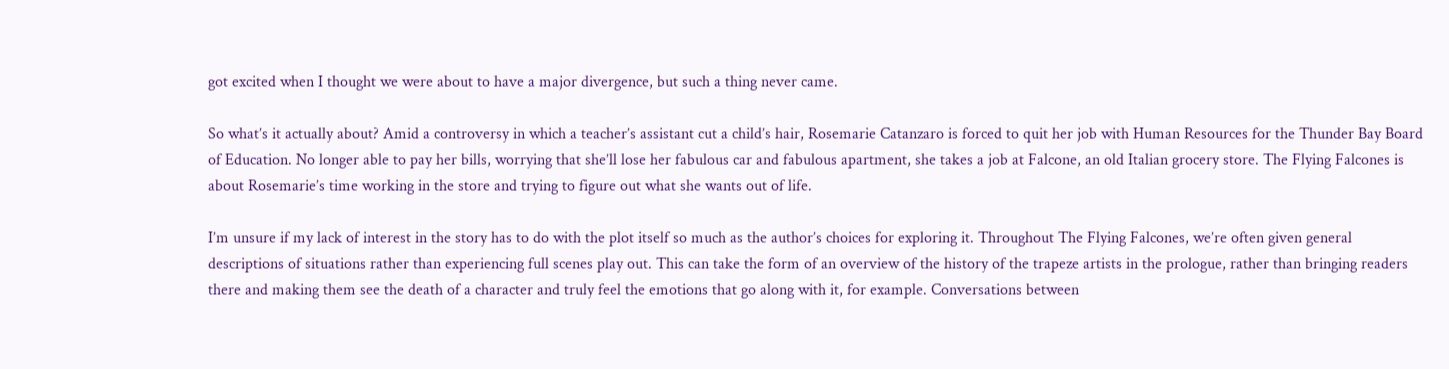got excited when I thought we were about to have a major divergence, but such a thing never came.

So what’s it actually about? Amid a controversy in which a teacher’s assistant cut a child’s hair, Rosemarie Catanzaro is forced to quit her job with Human Resources for the Thunder Bay Board of Education. No longer able to pay her bills, worrying that she’ll lose her fabulous car and fabulous apartment, she takes a job at Falcone, an old Italian grocery store. The Flying Falcones is about Rosemarie’s time working in the store and trying to figure out what she wants out of life.

I’m unsure if my lack of interest in the story has to do with the plot itself so much as the author’s choices for exploring it. Throughout The Flying Falcones, we’re often given general descriptions of situations rather than experiencing full scenes play out. This can take the form of an overview of the history of the trapeze artists in the prologue, rather than bringing readers there and making them see the death of a character and truly feel the emotions that go along with it, for example. Conversations between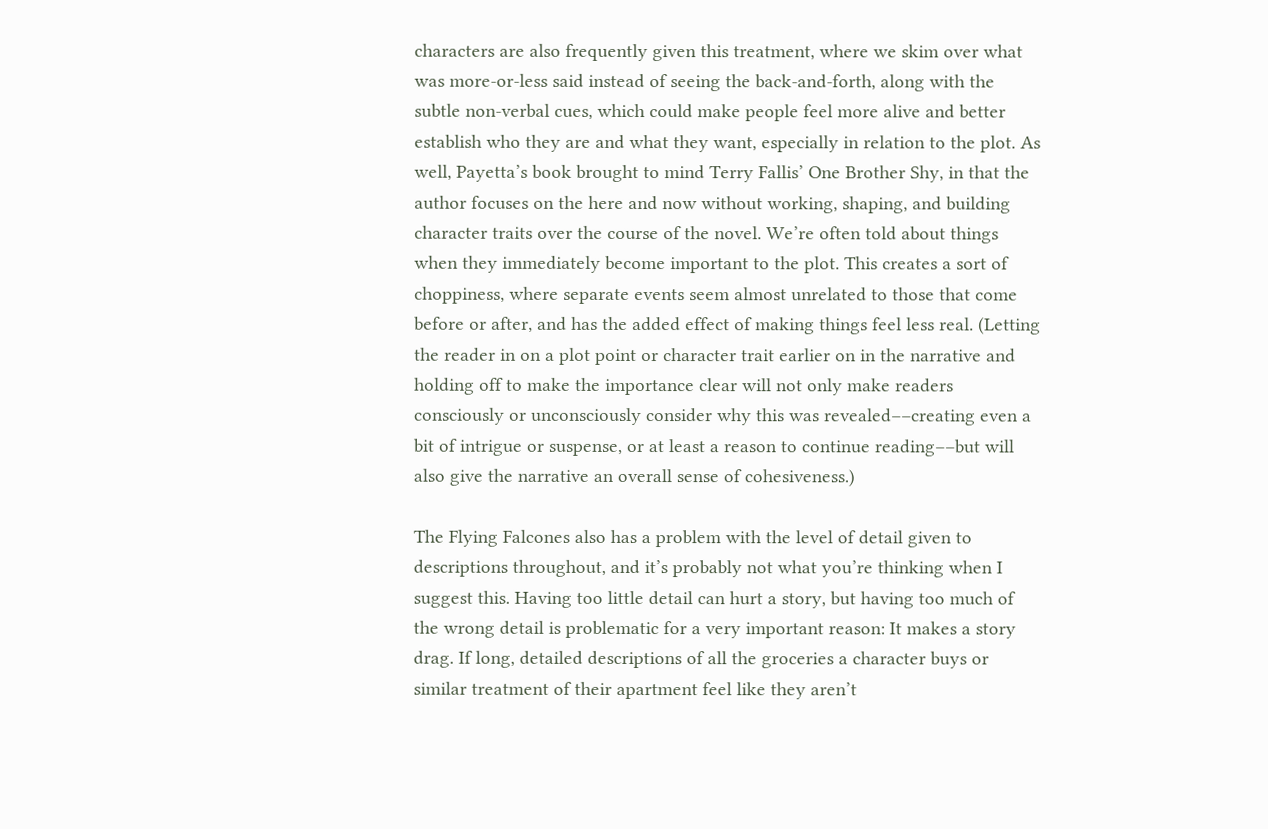characters are also frequently given this treatment, where we skim over what was more-or-less said instead of seeing the back-and-forth, along with the subtle non-verbal cues, which could make people feel more alive and better establish who they are and what they want, especially in relation to the plot. As well, Payetta’s book brought to mind Terry Fallis’ One Brother Shy, in that the author focuses on the here and now without working, shaping, and building character traits over the course of the novel. We’re often told about things when they immediately become important to the plot. This creates a sort of choppiness, where separate events seem almost unrelated to those that come before or after, and has the added effect of making things feel less real. (Letting the reader in on a plot point or character trait earlier on in the narrative and holding off to make the importance clear will not only make readers consciously or unconsciously consider why this was revealed––creating even a bit of intrigue or suspense, or at least a reason to continue reading––but will also give the narrative an overall sense of cohesiveness.)

The Flying Falcones also has a problem with the level of detail given to descriptions throughout, and it’s probably not what you’re thinking when I suggest this. Having too little detail can hurt a story, but having too much of the wrong detail is problematic for a very important reason: It makes a story drag. If long, detailed descriptions of all the groceries a character buys or similar treatment of their apartment feel like they aren’t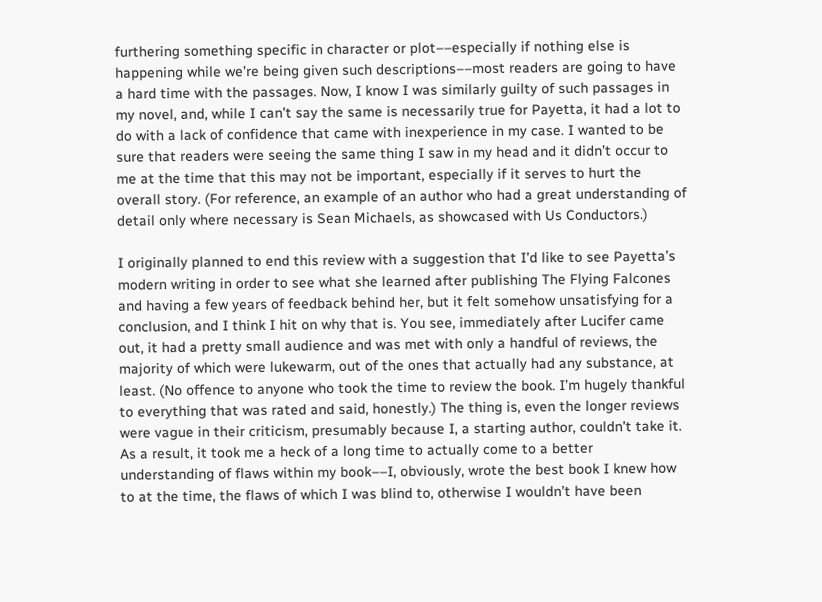furthering something specific in character or plot––especially if nothing else is happening while we’re being given such descriptions––most readers are going to have a hard time with the passages. Now, I know I was similarly guilty of such passages in my novel, and, while I can’t say the same is necessarily true for Payetta, it had a lot to do with a lack of confidence that came with inexperience in my case. I wanted to be sure that readers were seeing the same thing I saw in my head and it didn’t occur to me at the time that this may not be important, especially if it serves to hurt the overall story. (For reference, an example of an author who had a great understanding of detail only where necessary is Sean Michaels, as showcased with Us Conductors.)

I originally planned to end this review with a suggestion that I’d like to see Payetta’s modern writing in order to see what she learned after publishing The Flying Falcones and having a few years of feedback behind her, but it felt somehow unsatisfying for a conclusion, and I think I hit on why that is. You see, immediately after Lucifer came out, it had a pretty small audience and was met with only a handful of reviews, the majority of which were lukewarm, out of the ones that actually had any substance, at least. (No offence to anyone who took the time to review the book. I’m hugely thankful to everything that was rated and said, honestly.) The thing is, even the longer reviews were vague in their criticism, presumably because I, a starting author, couldn’t take it. As a result, it took me a heck of a long time to actually come to a better understanding of flaws within my book––I, obviously, wrote the best book I knew how to at the time, the flaws of which I was blind to, otherwise I wouldn’t have been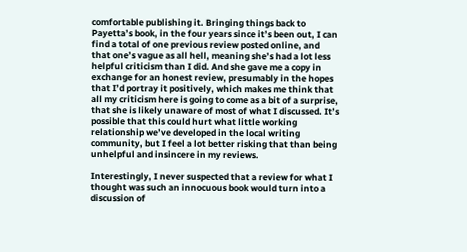comfortable publishing it. Bringing things back to Payetta’s book, in the four years since it’s been out, I can find a total of one previous review posted online, and that one’s vague as all hell, meaning she’s had a lot less helpful criticism than I did. And she gave me a copy in exchange for an honest review, presumably in the hopes that I’d portray it positively, which makes me think that all my criticism here is going to come as a bit of a surprise, that she is likely unaware of most of what I discussed. It’s possible that this could hurt what little working relationship we’ve developed in the local writing community, but I feel a lot better risking that than being unhelpful and insincere in my reviews.

Interestingly, I never suspected that a review for what I thought was such an innocuous book would turn into a discussion of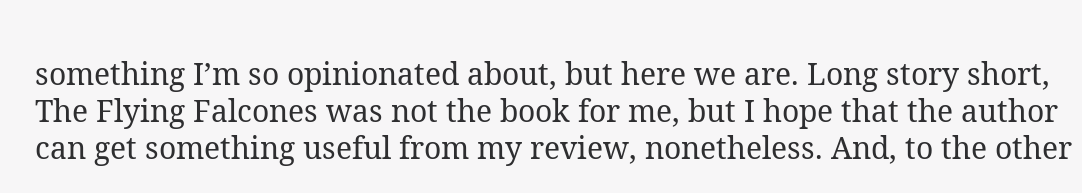something I’m so opinionated about, but here we are. Long story short, The Flying Falcones was not the book for me, but I hope that the author can get something useful from my review, nonetheless. And, to the other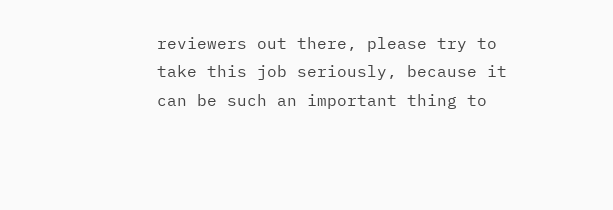reviewers out there, please try to take this job seriously, because it can be such an important thing to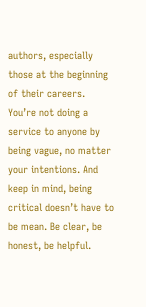authors, especially those at the beginning of their careers. You’re not doing a service to anyone by being vague, no matter your intentions. And keep in mind, being critical doesn’t have to be mean. Be clear, be honest, be helpful.